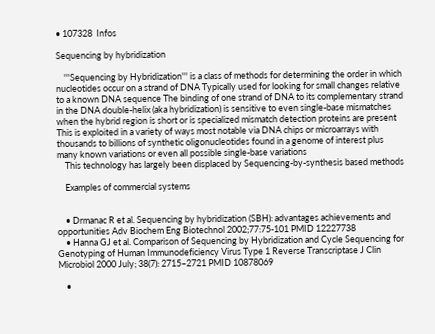• 107328  Infos

Sequencing by hybridization

    '''Sequencing by Hybridization''' is a class of methods for determining the order in which nucleotides occur on a strand of DNA Typically used for looking for small changes relative to a known DNA sequence The binding of one strand of DNA to its complementary strand in the DNA double-helix (aka hybridization) is sensitive to even single-base mismatches when the hybrid region is short or is specialized mismatch detection proteins are present This is exploited in a variety of ways most notable via DNA chips or microarrays with thousands to billions of synthetic oligonucleotides found in a genome of interest plus many known variations or even all possible single-base variations
    This technology has largely been displaced by Sequencing-by-synthesis based methods

    Examples of commercial systems


    • Drmanac R et al. Sequencing by hybridization (SBH): advantages achievements and opportunities Adv Biochem Eng Biotechnol 2002;77:75-101 PMID 12227738
    • Hanna GJ et al. Comparison of Sequencing by Hybridization and Cycle Sequencing for Genotyping of Human Immunodeficiency Virus Type 1 Reverse Transcriptase J Clin Microbiol 2000 July; 38(7): 2715–2721 PMID 10878069

    •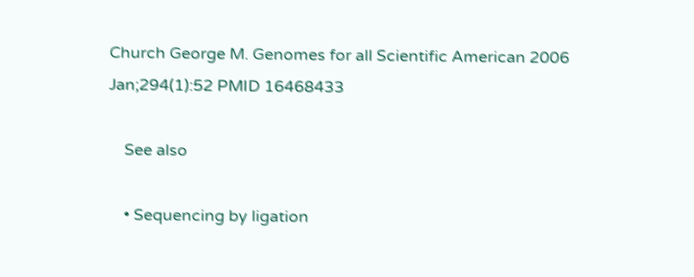Church George M. Genomes for all Scientific American 2006 Jan;294(1):52 PMID 16468433

    See also

    • Sequencing by ligation